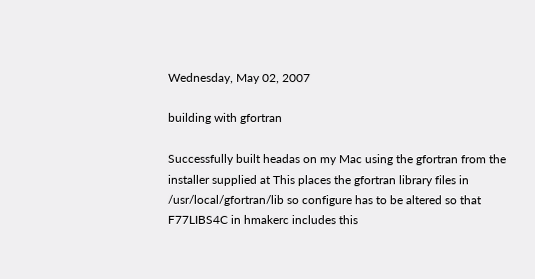Wednesday, May 02, 2007

building with gfortran

Successfully built headas on my Mac using the gfortran from the installer supplied at This places the gfortran library files in /usr/local/gfortran/lib so configure has to be altered so that F77LIBS4C in hmakerc includes this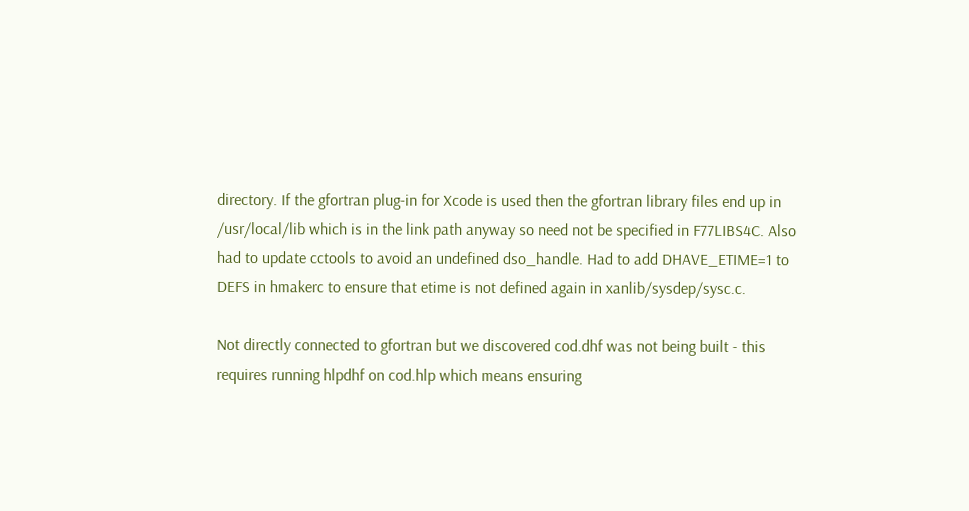directory. If the gfortran plug-in for Xcode is used then the gfortran library files end up in /usr/local/lib which is in the link path anyway so need not be specified in F77LIBS4C. Also had to update cctools to avoid an undefined dso_handle. Had to add DHAVE_ETIME=1 to DEFS in hmakerc to ensure that etime is not defined again in xanlib/sysdep/sysc.c.

Not directly connected to gfortran but we discovered cod.dhf was not being built - this requires running hlpdhf on cod.hlp which means ensuring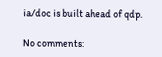ia/doc is built ahead of qdp.

No comments: